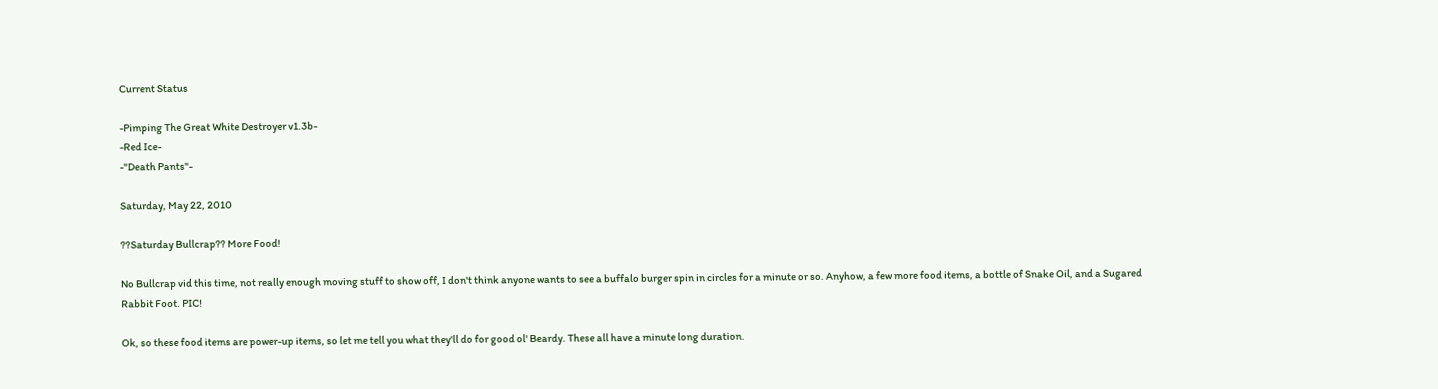Current Status

-Pimping The Great White Destroyer v1.3b-
-Red Ice-
-"Death Pants"-

Saturday, May 22, 2010

??Saturday Bullcrap?? More Food!

No Bullcrap vid this time, not really enough moving stuff to show off, I don't think anyone wants to see a buffalo burger spin in circles for a minute or so. Anyhow, a few more food items, a bottle of Snake Oil, and a Sugared Rabbit Foot. PIC!

Ok, so these food items are power-up items, so let me tell you what they'll do for good ol' Beardy. These all have a minute long duration.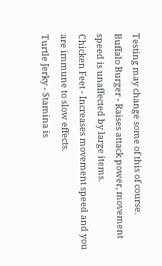Testing may change some of this of course.
Buffalo Burger - Raises attack power, movement speed is unaffected by large items.
Chicken Feet - Increases movement speed and you are immune to slow effects.
Turtle Jerky - Stamina is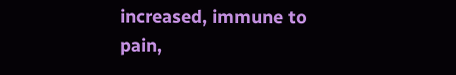increased, immune to pain,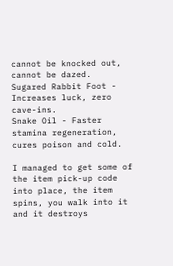cannot be knocked out, cannot be dazed.
Sugared Rabbit Foot - Increases luck, zero cave-ins.
Snake Oil - Faster stamina regeneration, cures poison and cold.

I managed to get some of the item pick-up code into place, the item spins, you walk into it and it destroys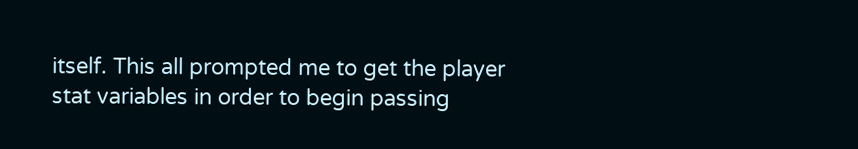itself. This all prompted me to get the player stat variables in order to begin passing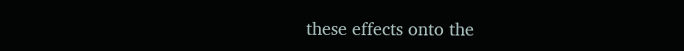these effects onto the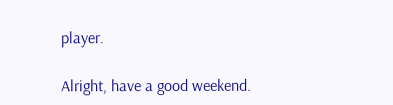player.

Alright, have a good weekend.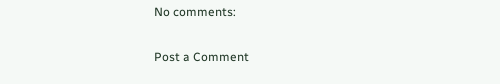No comments:

Post a Comment